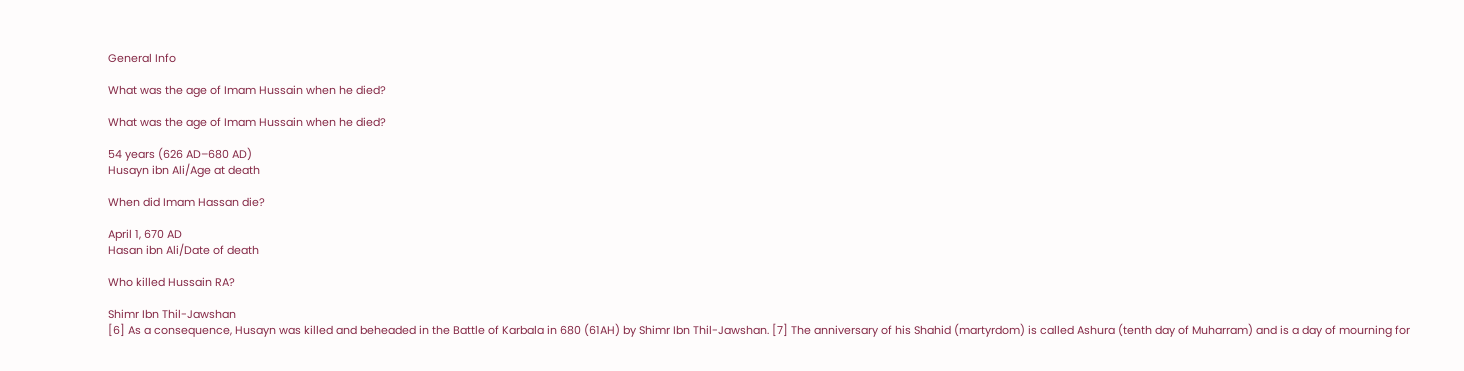General Info

What was the age of Imam Hussain when he died?

What was the age of Imam Hussain when he died?

54 years (626 AD–680 AD)
Husayn ibn Ali/Age at death

When did Imam Hassan die?

April 1, 670 AD
Hasan ibn Ali/Date of death

Who killed Hussain RA?

Shimr Ibn Thil-Jawshan
[6] As a consequence, Husayn was killed and beheaded in the Battle of Karbala in 680 (61AH) by Shimr Ibn Thil-Jawshan. [7] The anniversary of his Shahid (martyrdom) is called Ashura (tenth day of Muharram) and is a day of mourning for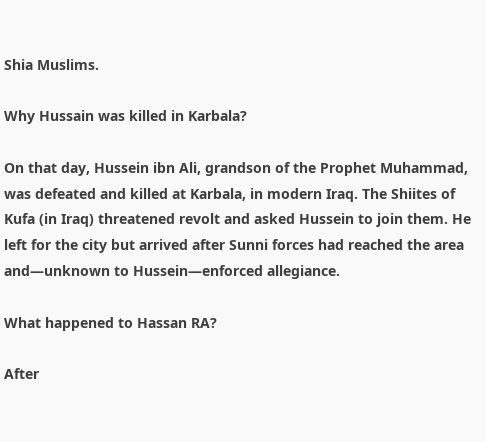Shia Muslims.

Why Hussain was killed in Karbala?

On that day, Hussein ibn Ali, grandson of the Prophet Muhammad, was defeated and killed at Karbala, in modern Iraq. The Shiites of Kufa (in Iraq) threatened revolt and asked Hussein to join them. He left for the city but arrived after Sunni forces had reached the area and—unknown to Hussein—enforced allegiance.

What happened to Hassan RA?

After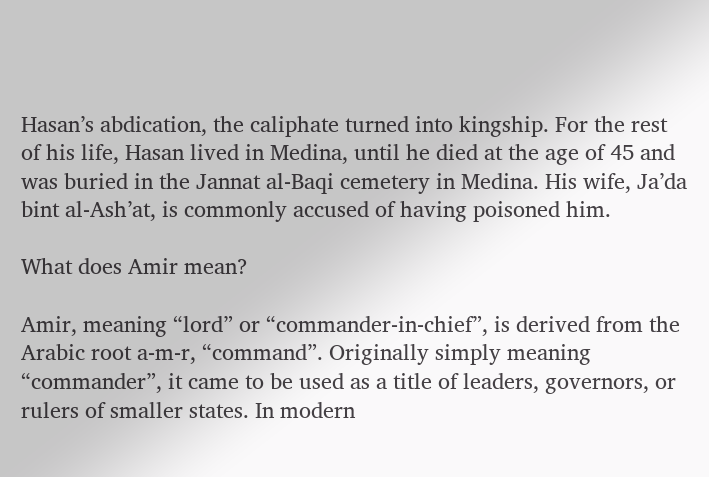Hasan’s abdication, the caliphate turned into kingship. For the rest of his life, Hasan lived in Medina, until he died at the age of 45 and was buried in the Jannat al-Baqi cemetery in Medina. His wife, Ja’da bint al-Ash’at, is commonly accused of having poisoned him.

What does Amir mean?

Amir, meaning “lord” or “commander-in-chief”, is derived from the Arabic root a-m-r, “command”. Originally simply meaning “commander”, it came to be used as a title of leaders, governors, or rulers of smaller states. In modern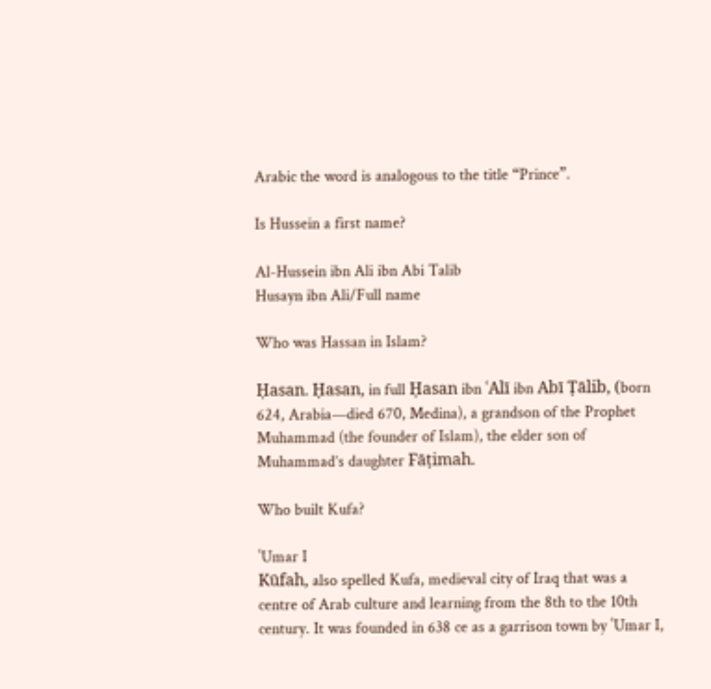Arabic the word is analogous to the title “Prince”.

Is Hussein a first name?

Al-Hussein ibn Ali ibn Abi Talib
Husayn ibn Ali/Full name

Who was Hassan in Islam?

Ḥasan. Ḥasan, in full Ḥasan ibn ʿAlī ibn Abī Ṭālib, (born 624, Arabia—died 670, Medina), a grandson of the Prophet Muhammad (the founder of Islam), the elder son of Muhammad’s daughter Fāṭimah.

Who built Kufa?

ʿUmar I
Kūfah, also spelled Kufa, medieval city of Iraq that was a centre of Arab culture and learning from the 8th to the 10th century. It was founded in 638 ce as a garrison town by ʿUmar I,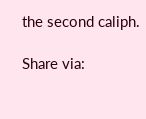the second caliph.

Share via: